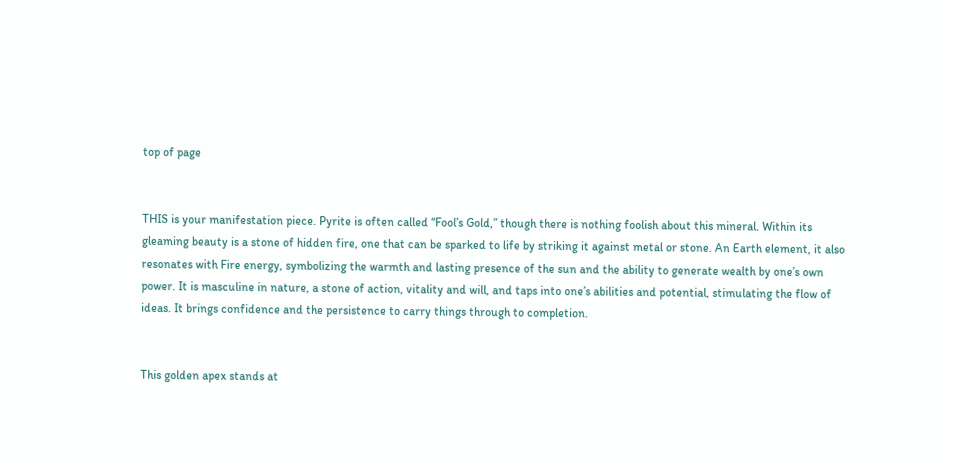top of page


THIS is your manifestation piece. Pyrite is often called “Fool’s Gold,” though there is nothing foolish about this mineral. Within its gleaming beauty is a stone of hidden fire, one that can be sparked to life by striking it against metal or stone. An Earth element, it also resonates with Fire energy, symbolizing the warmth and lasting presence of the sun and the ability to generate wealth by one’s own power. It is masculine in nature, a stone of action, vitality and will, and taps into one’s abilities and potential, stimulating the flow of ideas. It brings confidence and the persistence to carry things through to completion.


This golden apex stands at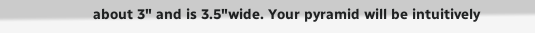about 3" and is 3.5"wide. Your pyramid will be intuitively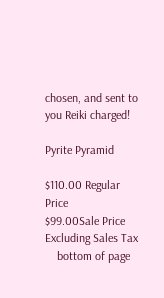chosen, and sent to you Reiki charged!

Pyrite Pyramid

$110.00 Regular Price
$99.00Sale Price
Excluding Sales Tax
    bottom of page